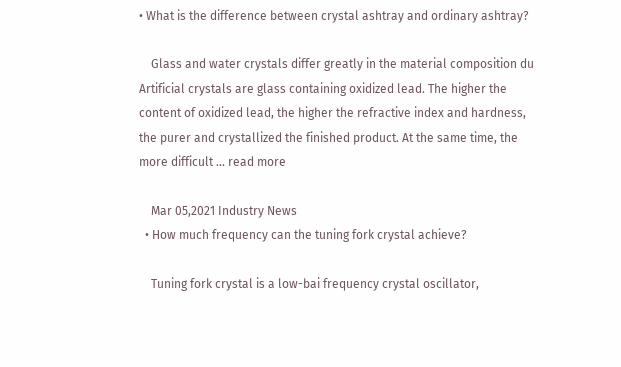• What is the difference between crystal ashtray and ordinary ashtray?

    Glass and water crystals differ greatly in the material composition du Artificial crystals are glass containing oxidized lead. The higher the content of oxidized lead, the higher the refractive index and hardness, the purer and crystallized the finished product. At the same time, the more difficult ... read more

    Mar 05,2021 Industry News
  • How much frequency can the tuning fork crystal achieve?

    Tuning fork crystal is a low-bai frequency crystal oscillator,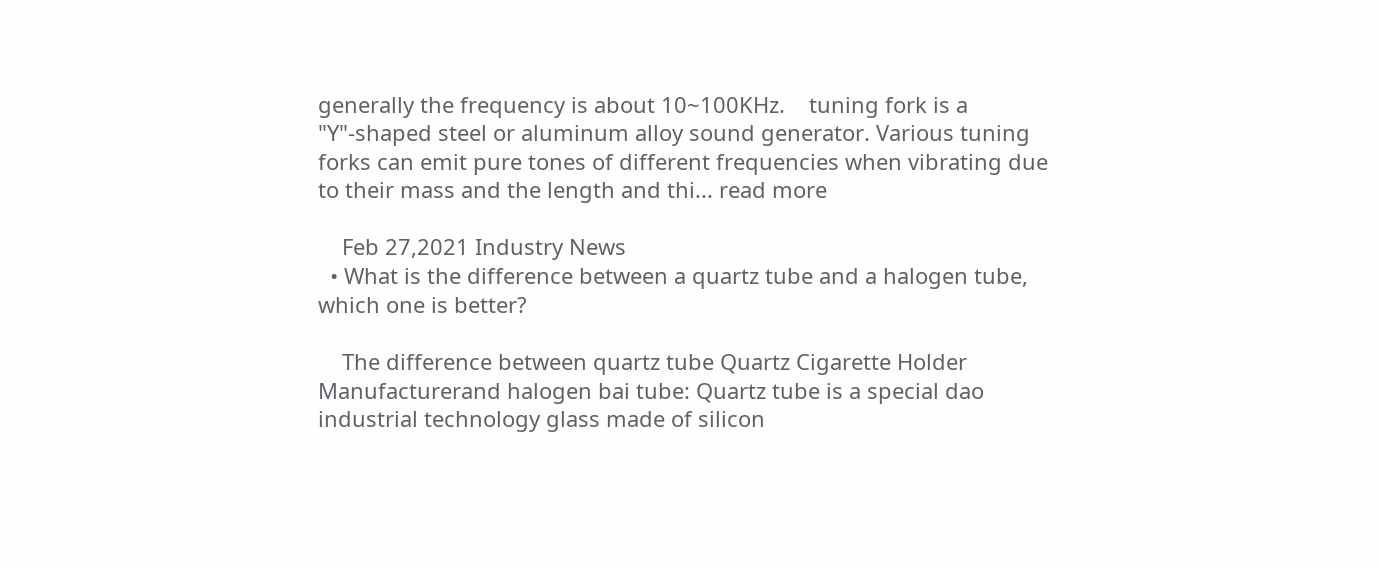generally the frequency is about 10~100KHz.    tuning fork is a "Y"-shaped steel or aluminum alloy sound generator. Various tuning forks can emit pure tones of different frequencies when vibrating due to their mass and the length and thi... read more

    Feb 27,2021 Industry News
  • What is the difference between a quartz tube and a halogen tube, which one is better?

    The difference between quartz tube Quartz Cigarette Holder Manufacturerand halogen bai tube: Quartz tube is a special dao industrial technology glass made of silicon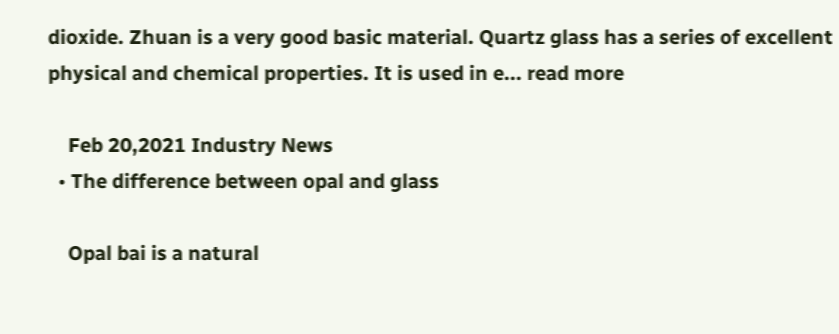dioxide. Zhuan is a very good basic material. Quartz glass has a series of excellent physical and chemical properties. It is used in e... read more

    Feb 20,2021 Industry News
  • The difference between opal and glass

    Opal bai is a natural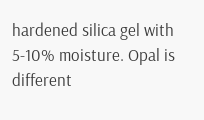hardened silica gel with 5-10% moisture. Opal is different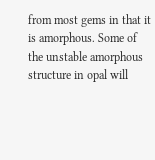from most gems in that it is amorphous. Some of the unstable amorphous structure in opal will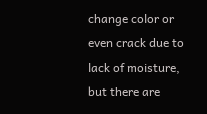change color or even crack due to lack of moisture, but there are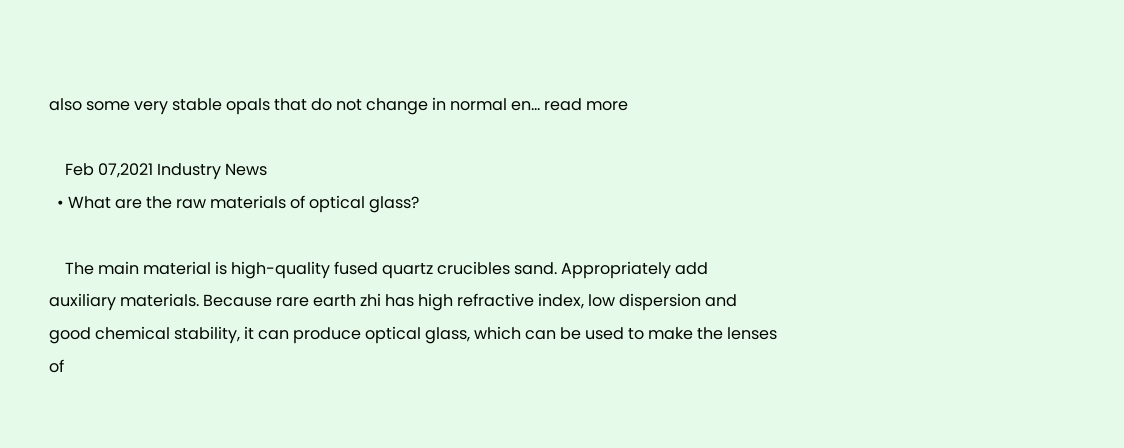also some very stable opals that do not change in normal en... read more

    Feb 07,2021 Industry News
  • What are the raw materials of optical glass?

    The main material is high-quality fused quartz crucibles sand. Appropriately add auxiliary materials. Because rare earth zhi has high refractive index, low dispersion and good chemical stability, it can produce optical glass, which can be used to make the lenses of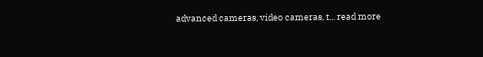advanced cameras, video cameras, t... read more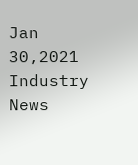Jan 30,2021 Industry News